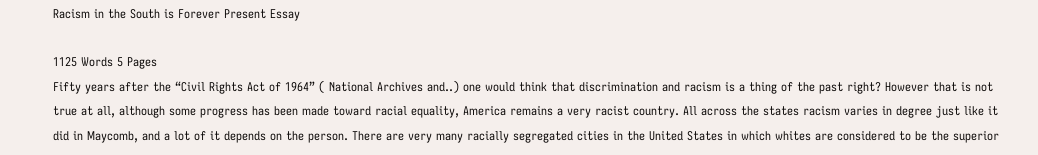Racism in the South is Forever Present Essay

1125 Words 5 Pages
Fifty years after the “Civil Rights Act of 1964” ( National Archives and..) one would think that discrimination and racism is a thing of the past right? However that is not true at all, although some progress has been made toward racial equality, America remains a very racist country. All across the states racism varies in degree just like it did in Maycomb, and a lot of it depends on the person. There are very many racially segregated cities in the United States in which whites are considered to be the superior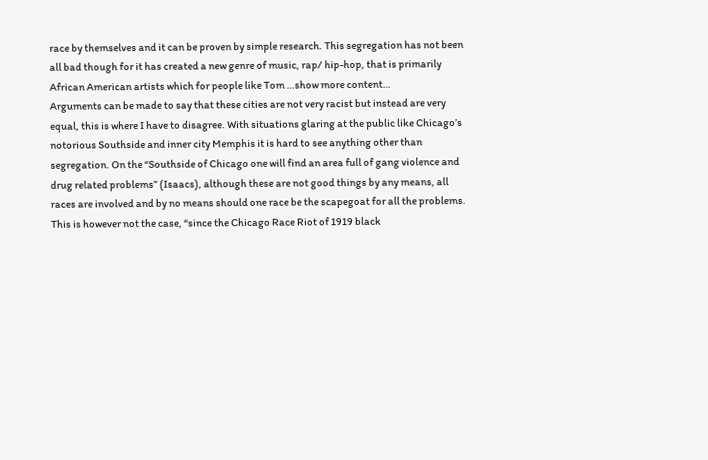race by themselves and it can be proven by simple research. This segregation has not been all bad though for it has created a new genre of music, rap/ hip-hop, that is primarily African American artists which for people like Tom …show more content…
Arguments can be made to say that these cities are not very racist but instead are very equal, this is where I have to disagree. With situations glaring at the public like Chicago’s notorious Southside and inner city Memphis it is hard to see anything other than segregation. On the “Southside of Chicago one will find an area full of gang violence and drug related problems” (Isaacs), although these are not good things by any means, all races are involved and by no means should one race be the scapegoat for all the problems. This is however not the case, “since the Chicago Race Riot of 1919 black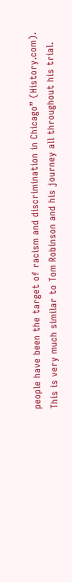people have been the target of racism and discrimination in Chicago” (History.com). This is very much similar to Tom Robinson and his journey all throughout his trial.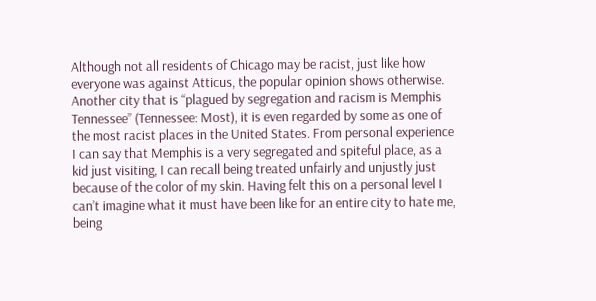Although not all residents of Chicago may be racist, just like how everyone was against Atticus, the popular opinion shows otherwise. Another city that is “plagued by segregation and racism is Memphis Tennessee” (Tennessee: Most), it is even regarded by some as one of the most racist places in the United States. From personal experience I can say that Memphis is a very segregated and spiteful place, as a kid just visiting, I can recall being treated unfairly and unjustly just because of the color of my skin. Having felt this on a personal level I can’t imagine what it must have been like for an entire city to hate me, being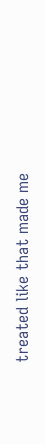treated like that made me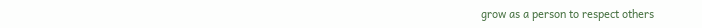grow as a person to respect others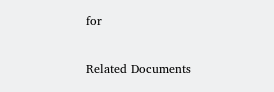for

Related Documents